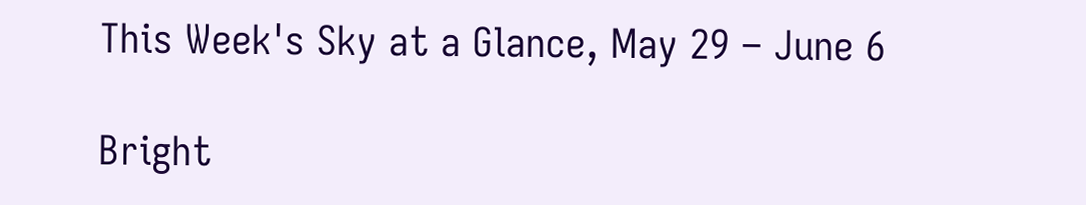This Week's Sky at a Glance, May 29 – June 6

Bright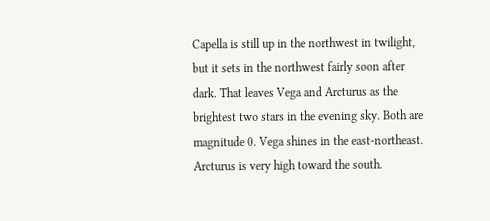Capella is still up in the northwest in twilight, but it sets in the northwest fairly soon after dark. That leaves Vega and Arcturus as the brightest two stars in the evening sky. Both are magnitude 0. Vega shines in the east-northeast. Arcturus is very high toward the south.